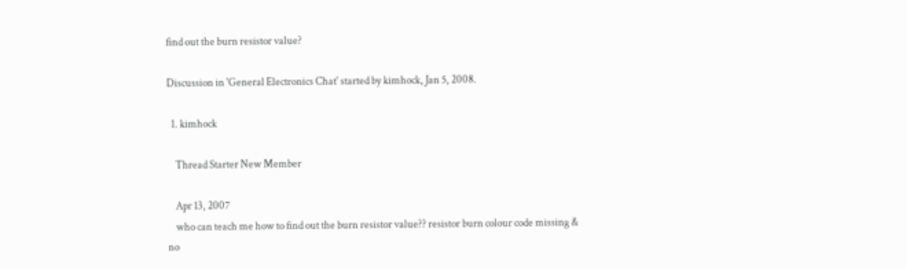find out the burn resistor value?

Discussion in 'General Electronics Chat' started by kimhock, Jan 5, 2008.

  1. kimhock

    Thread Starter New Member

    Apr 13, 2007
    who can teach me how to find out the burn resistor value?? resistor burn colour code missing & no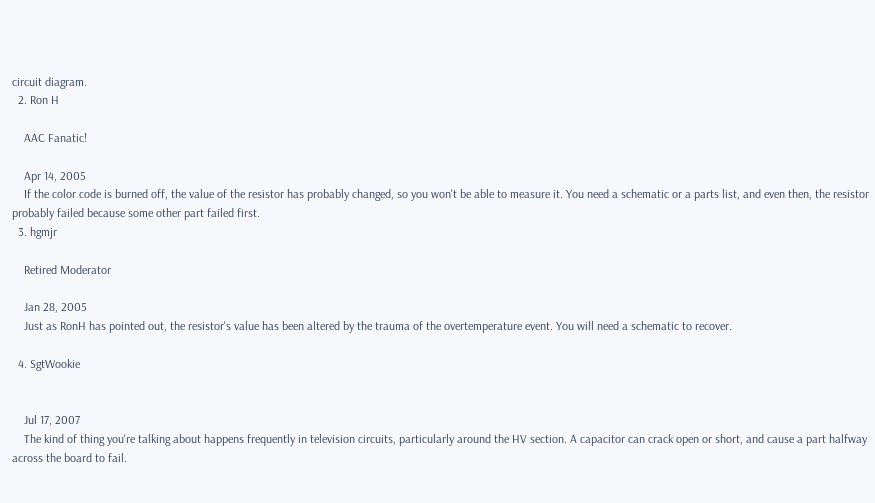circuit diagram.
  2. Ron H

    AAC Fanatic!

    Apr 14, 2005
    If the color code is burned off, the value of the resistor has probably changed, so you won't be able to measure it. You need a schematic or a parts list, and even then, the resistor probably failed because some other part failed first.
  3. hgmjr

    Retired Moderator

    Jan 28, 2005
    Just as RonH has pointed out, the resistor's value has been altered by the trauma of the overtemperature event. You will need a schematic to recover.

  4. SgtWookie


    Jul 17, 2007
    The kind of thing you're talking about happens frequently in television circuits, particularly around the HV section. A capacitor can crack open or short, and cause a part halfway across the board to fail.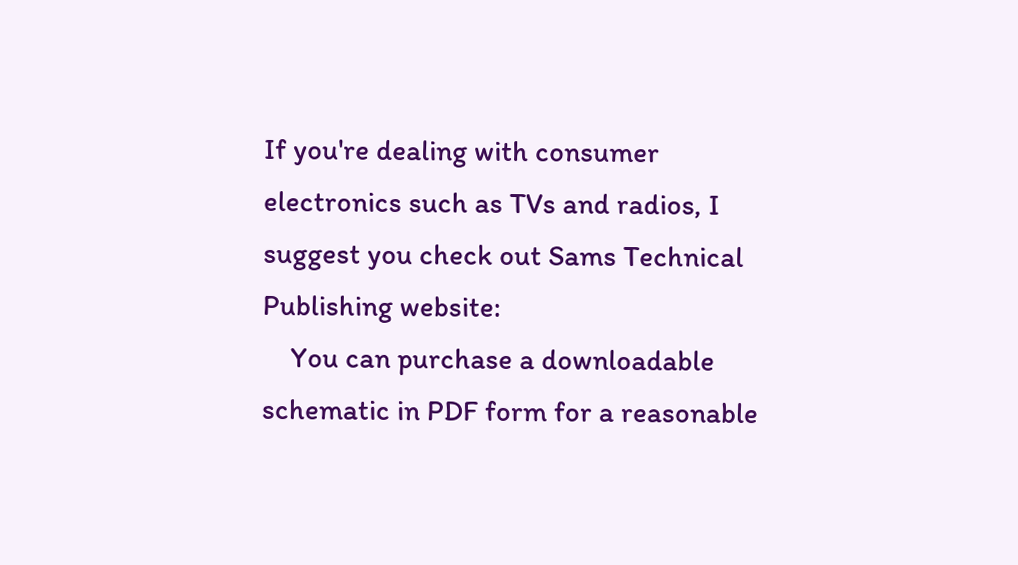If you're dealing with consumer electronics such as TVs and radios, I suggest you check out Sams Technical Publishing website:
    You can purchase a downloadable schematic in PDF form for a reasonable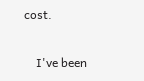cost.

    I've been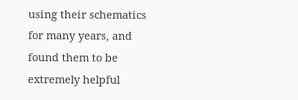using their schematics for many years, and found them to be extremely helpful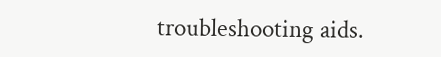troubleshooting aids.